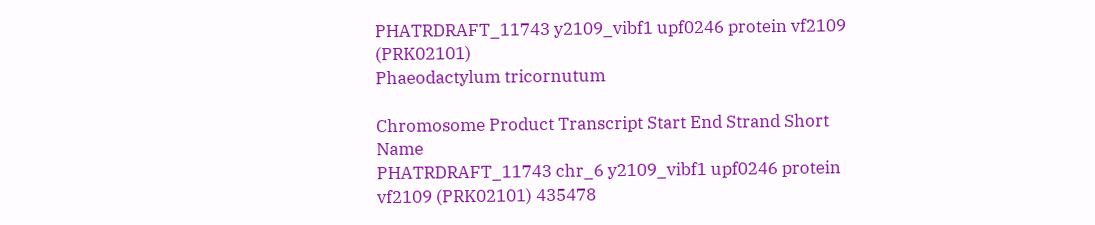PHATRDRAFT_11743 y2109_vibf1 upf0246 protein vf2109 (PRK02101)
Phaeodactylum tricornutum

Chromosome Product Transcript Start End Strand Short Name
PHATRDRAFT_11743 chr_6 y2109_vibf1 upf0246 protein vf2109 (PRK02101) 435478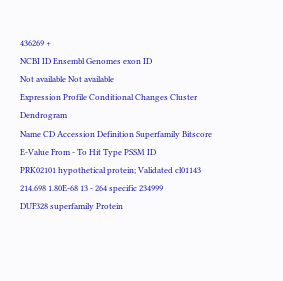436269 +
NCBI ID Ensembl Genomes exon ID
Not available Not available
Expression Profile Conditional Changes Cluster Dendrogram
Name CD Accession Definition Superfamily Bitscore E-Value From - To Hit Type PSSM ID
PRK02101 hypothetical protein; Validated cl01143 214.698 1.80E-68 13 - 264 specific 234999
DUF328 superfamily Protein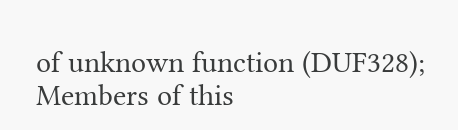of unknown function (DUF328); Members of this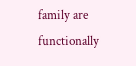family are functionally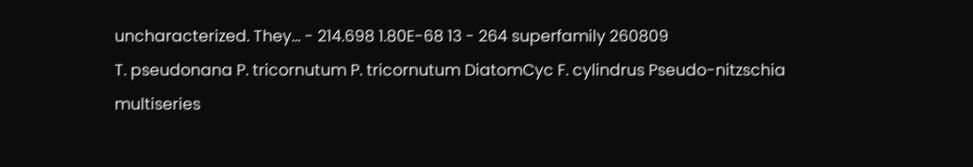uncharacterized. They... - 214.698 1.80E-68 13 - 264 superfamily 260809
T. pseudonana P. tricornutum P. tricornutum DiatomCyc F. cylindrus Pseudo-nitzschia multiseries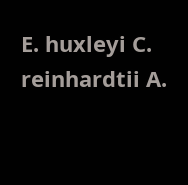E. huxleyi C. reinhardtii A.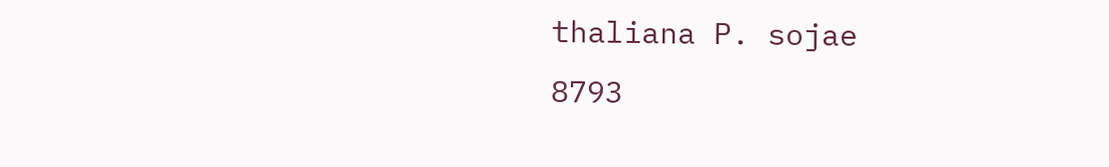thaliana P. sojae
8793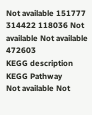Not available 151777 314422 118036 Not available Not available 472603
KEGG description KEGG Pathway
Not available Not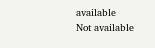available
Not available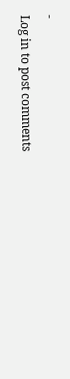-
Log in to post comments